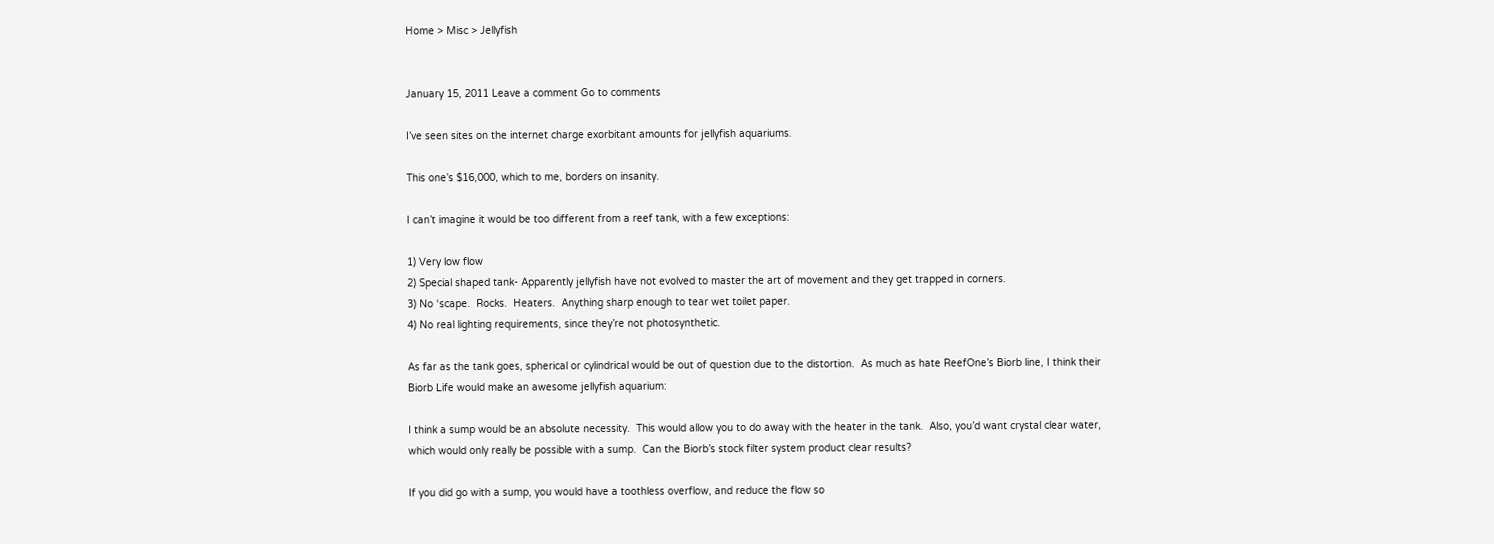Home > Misc > Jellyfish


January 15, 2011 Leave a comment Go to comments

I’ve seen sites on the internet charge exorbitant amounts for jellyfish aquariums.

This one’s $16,000, which to me, borders on insanity.

I can’t imagine it would be too different from a reef tank, with a few exceptions:

1) Very low flow
2) Special shaped tank- Apparently jellyfish have not evolved to master the art of movement and they get trapped in corners.
3) No ‘scape.  Rocks.  Heaters.  Anything sharp enough to tear wet toilet paper.
4) No real lighting requirements, since they’re not photosynthetic.

As far as the tank goes, spherical or cylindrical would be out of question due to the distortion.  As much as hate ReefOne’s Biorb line, I think their Biorb Life would make an awesome jellyfish aquarium:

I think a sump would be an absolute necessity.  This would allow you to do away with the heater in the tank.  Also, you’d want crystal clear water, which would only really be possible with a sump.  Can the Biorb’s stock filter system product clear results?

If you did go with a sump, you would have a toothless overflow, and reduce the flow so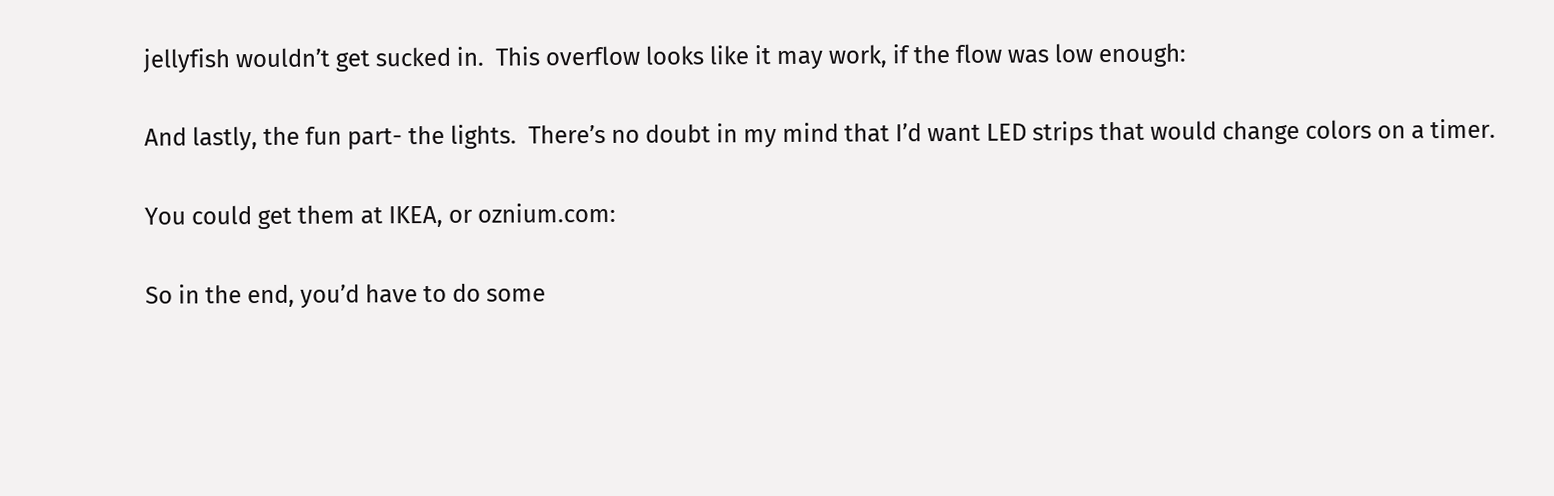jellyfish wouldn’t get sucked in.  This overflow looks like it may work, if the flow was low enough:

And lastly, the fun part- the lights.  There’s no doubt in my mind that I’d want LED strips that would change colors on a timer.

You could get them at IKEA, or oznium.com:

So in the end, you’d have to do some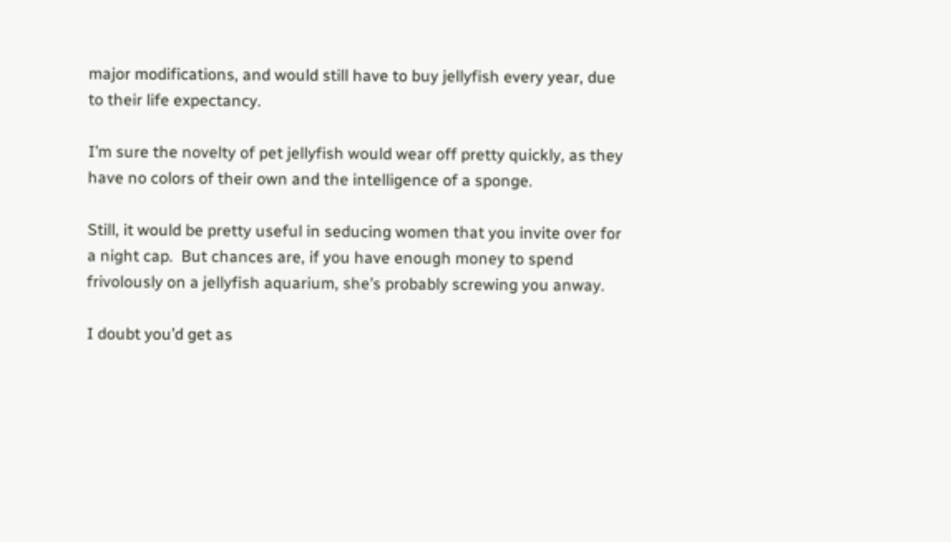major modifications, and would still have to buy jellyfish every year, due to their life expectancy.

I’m sure the novelty of pet jellyfish would wear off pretty quickly, as they have no colors of their own and the intelligence of a sponge.

Still, it would be pretty useful in seducing women that you invite over for a night cap.  But chances are, if you have enough money to spend frivolously on a jellyfish aquarium, she’s probably screwing you anway.

I doubt you’d get as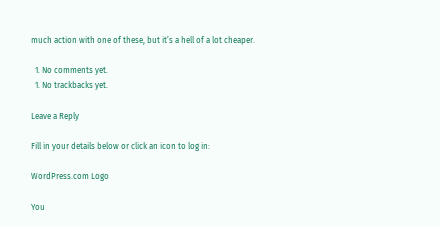much action with one of these, but it’s a hell of a lot cheaper.

  1. No comments yet.
  1. No trackbacks yet.

Leave a Reply

Fill in your details below or click an icon to log in:

WordPress.com Logo

You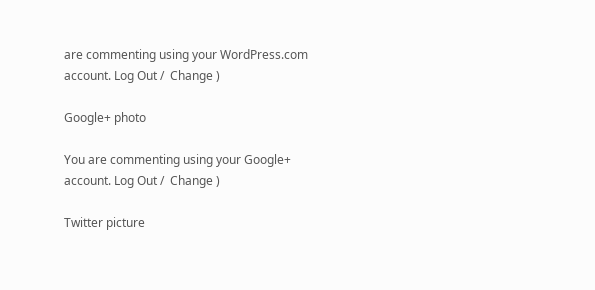are commenting using your WordPress.com account. Log Out /  Change )

Google+ photo

You are commenting using your Google+ account. Log Out /  Change )

Twitter picture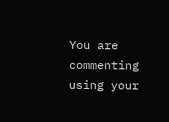You are commenting using your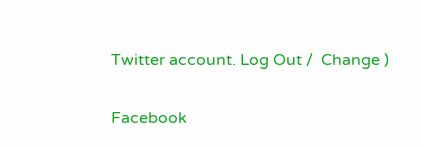Twitter account. Log Out /  Change )

Facebook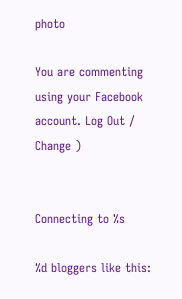photo

You are commenting using your Facebook account. Log Out /  Change )


Connecting to %s

%d bloggers like this: